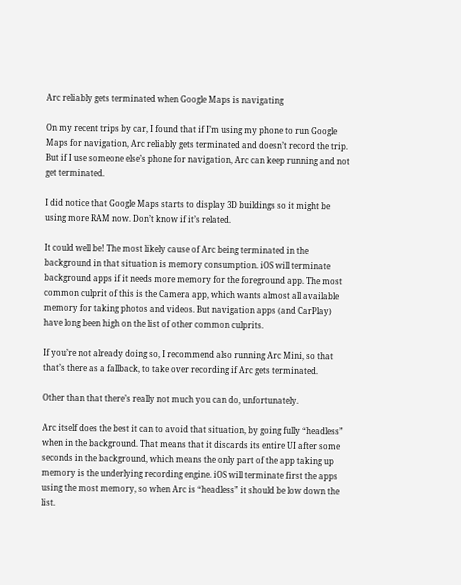Arc reliably gets terminated when Google Maps is navigating

On my recent trips by car, I found that if I’m using my phone to run Google Maps for navigation, Arc reliably gets terminated and doesn’t record the trip. But if I use someone else’s phone for navigation, Arc can keep running and not get terminated.

I did notice that Google Maps starts to display 3D buildings so it might be using more RAM now. Don’t know if it’s related.

It could well be! The most likely cause of Arc being terminated in the background in that situation is memory consumption. iOS will terminate background apps if it needs more memory for the foreground app. The most common culprit of this is the Camera app, which wants almost all available memory for taking photos and videos. But navigation apps (and CarPlay) have long been high on the list of other common culprits.

If you’re not already doing so, I recommend also running Arc Mini, so that that’s there as a fallback, to take over recording if Arc gets terminated.

Other than that there’s really not much you can do, unfortunately.

Arc itself does the best it can to avoid that situation, by going fully “headless” when in the background. That means that it discards its entire UI after some seconds in the background, which means the only part of the app taking up memory is the underlying recording engine. iOS will terminate first the apps using the most memory, so when Arc is “headless” it should be low down the list.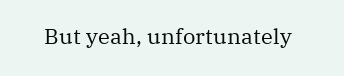But yeah, unfortunately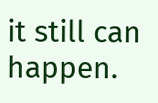it still can happen.